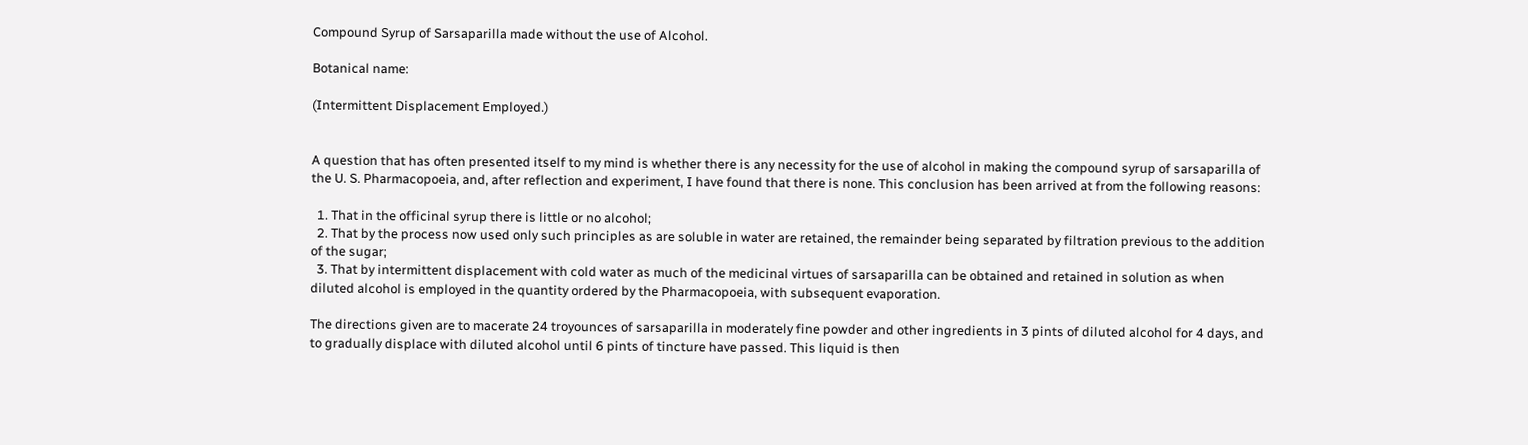Compound Syrup of Sarsaparilla made without the use of Alcohol.

Botanical name:

(Intermittent Displacement Employed.)


A question that has often presented itself to my mind is whether there is any necessity for the use of alcohol in making the compound syrup of sarsaparilla of the U. S. Pharmacopoeia, and, after reflection and experiment, I have found that there is none. This conclusion has been arrived at from the following reasons:

  1. That in the officinal syrup there is little or no alcohol;
  2. That by the process now used only such principles as are soluble in water are retained, the remainder being separated by filtration previous to the addition of the sugar;
  3. That by intermittent displacement with cold water as much of the medicinal virtues of sarsaparilla can be obtained and retained in solution as when diluted alcohol is employed in the quantity ordered by the Pharmacopoeia, with subsequent evaporation.

The directions given are to macerate 24 troyounces of sarsaparilla in moderately fine powder and other ingredients in 3 pints of diluted alcohol for 4 days, and to gradually displace with diluted alcohol until 6 pints of tincture have passed. This liquid is then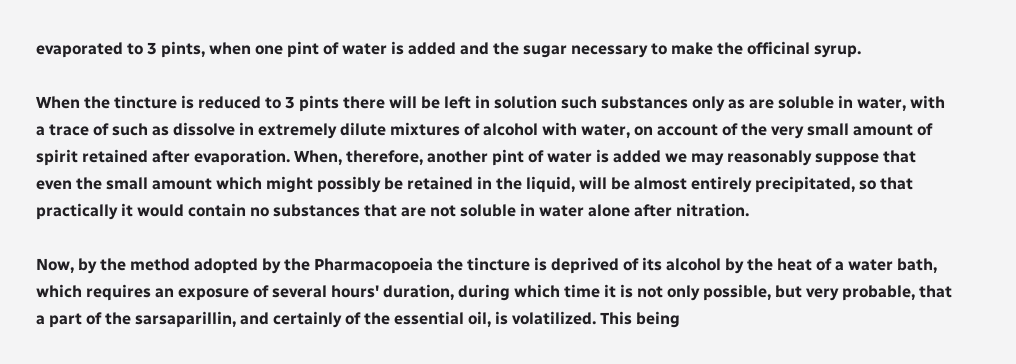evaporated to 3 pints, when one pint of water is added and the sugar necessary to make the officinal syrup.

When the tincture is reduced to 3 pints there will be left in solution such substances only as are soluble in water, with a trace of such as dissolve in extremely dilute mixtures of alcohol with water, on account of the very small amount of spirit retained after evaporation. When, therefore, another pint of water is added we may reasonably suppose that even the small amount which might possibly be retained in the liquid, will be almost entirely precipitated, so that practically it would contain no substances that are not soluble in water alone after nitration.

Now, by the method adopted by the Pharmacopoeia the tincture is deprived of its alcohol by the heat of a water bath, which requires an exposure of several hours' duration, during which time it is not only possible, but very probable, that a part of the sarsaparillin, and certainly of the essential oil, is volatilized. This being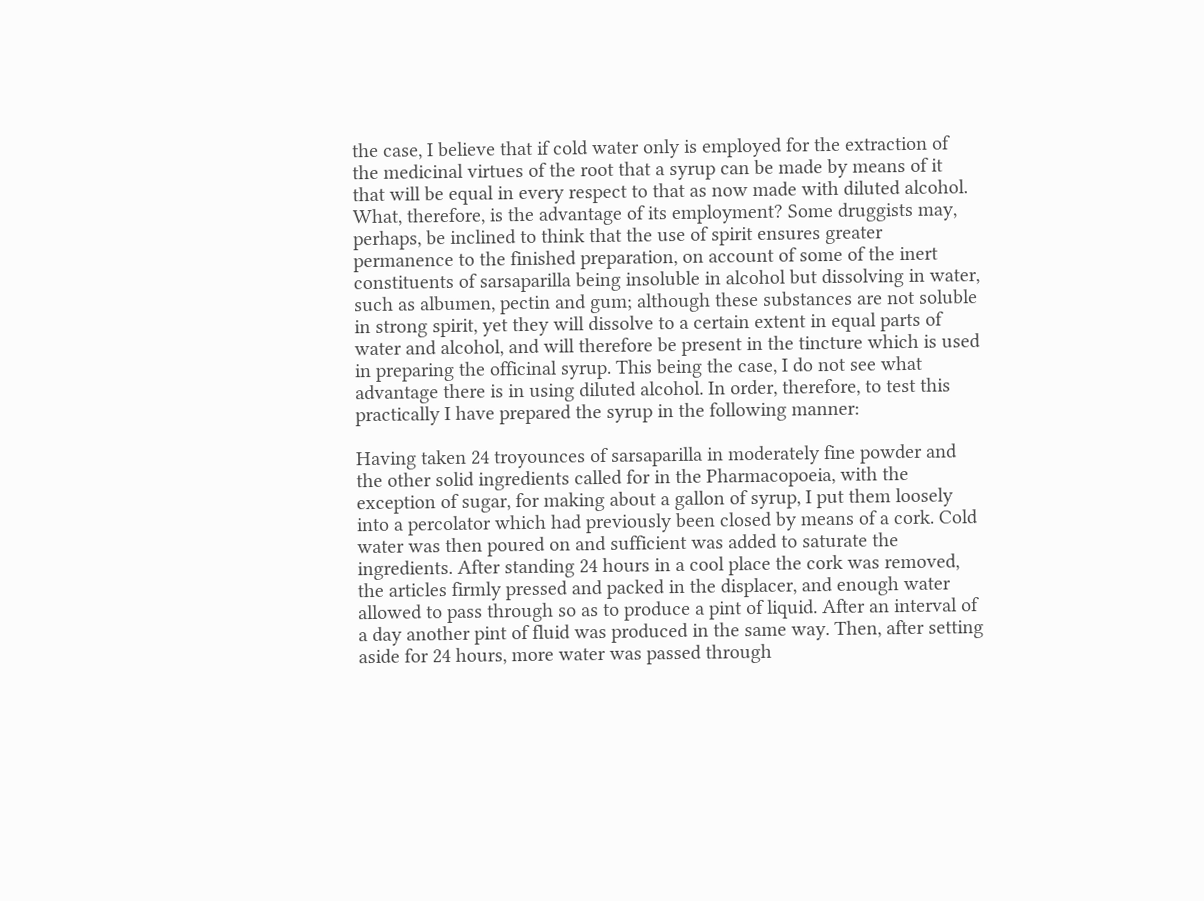the case, I believe that if cold water only is employed for the extraction of the medicinal virtues of the root that a syrup can be made by means of it that will be equal in every respect to that as now made with diluted alcohol. What, therefore, is the advantage of its employment? Some druggists may, perhaps, be inclined to think that the use of spirit ensures greater permanence to the finished preparation, on account of some of the inert constituents of sarsaparilla being insoluble in alcohol but dissolving in water, such as albumen, pectin and gum; although these substances are not soluble in strong spirit, yet they will dissolve to a certain extent in equal parts of water and alcohol, and will therefore be present in the tincture which is used in preparing the officinal syrup. This being the case, I do not see what advantage there is in using diluted alcohol. In order, therefore, to test this practically I have prepared the syrup in the following manner:

Having taken 24 troyounces of sarsaparilla in moderately fine powder and the other solid ingredients called for in the Pharmacopoeia, with the exception of sugar, for making about a gallon of syrup, I put them loosely into a percolator which had previously been closed by means of a cork. Cold water was then poured on and sufficient was added to saturate the ingredients. After standing 24 hours in a cool place the cork was removed, the articles firmly pressed and packed in the displacer, and enough water allowed to pass through so as to produce a pint of liquid. After an interval of a day another pint of fluid was produced in the same way. Then, after setting aside for 24 hours, more water was passed through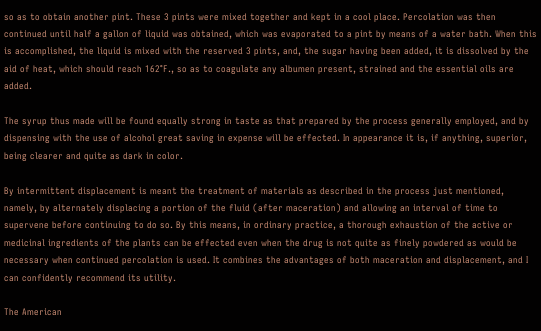so as to obtain another pint. These 3 pints were mixed together and kept in a cool place. Percolation was then continued until half a gallon of liquid was obtained, which was evaporated to a pint by means of a water bath. When this is accomplished, the liquid is mixed with the reserved 3 pints, and, the sugar having been added, it is dissolved by the aid of heat, which should reach 162°F., so as to coagulate any albumen present, strained and the essential oils are added.

The syrup thus made will be found equally strong in taste as that prepared by the process generally employed, and by dispensing with the use of alcohol great saving in expense will be effected. In appearance it is, if anything, superior, being clearer and quite as dark in color.

By intermittent displacement is meant the treatment of materials as described in the process just mentioned, namely, by alternately displacing a portion of the fluid (after maceration) and allowing an interval of time to supervene before continuing to do so. By this means, in ordinary practice, a thorough exhaustion of the active or medicinal ingredients of the plants can be effected even when the drug is not quite as finely powdered as would be necessary when continued percolation is used. It combines the advantages of both maceration and displacement, and I can confidently recommend its utility.

The American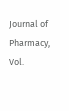Journal of Pharmacy, Vol.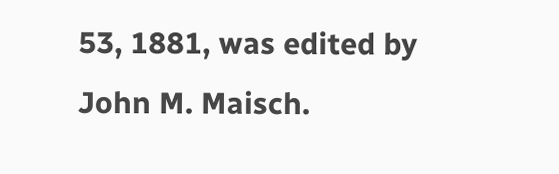53, 1881, was edited by John M. Maisch.